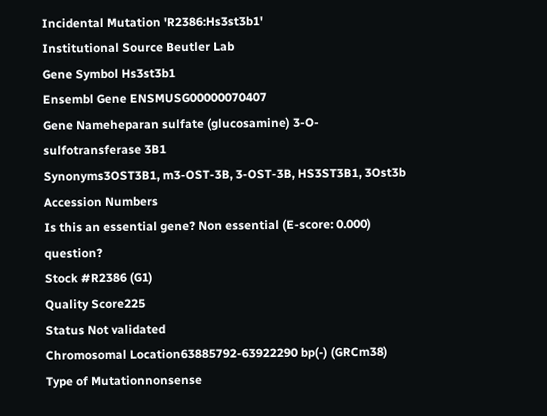Incidental Mutation 'R2386:Hs3st3b1'
Institutional Source Beutler Lab
Gene Symbol Hs3st3b1
Ensembl Gene ENSMUSG00000070407
Gene Nameheparan sulfate (glucosamine) 3-O-sulfotransferase 3B1
Synonyms3OST3B1, m3-OST-3B, 3-OST-3B, HS3ST3B1, 3Ost3b
Accession Numbers
Is this an essential gene? Non essential (E-score: 0.000) question?
Stock #R2386 (G1)
Quality Score225
Status Not validated
Chromosomal Location63885792-63922290 bp(-) (GRCm38)
Type of Mutationnonsense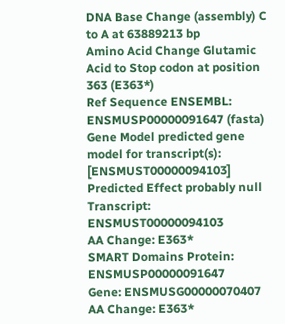DNA Base Change (assembly) C to A at 63889213 bp
Amino Acid Change Glutamic Acid to Stop codon at position 363 (E363*)
Ref Sequence ENSEMBL: ENSMUSP00000091647 (fasta)
Gene Model predicted gene model for transcript(s): [ENSMUST00000094103]
Predicted Effect probably null
Transcript: ENSMUST00000094103
AA Change: E363*
SMART Domains Protein: ENSMUSP00000091647
Gene: ENSMUSG00000070407
AA Change: E363*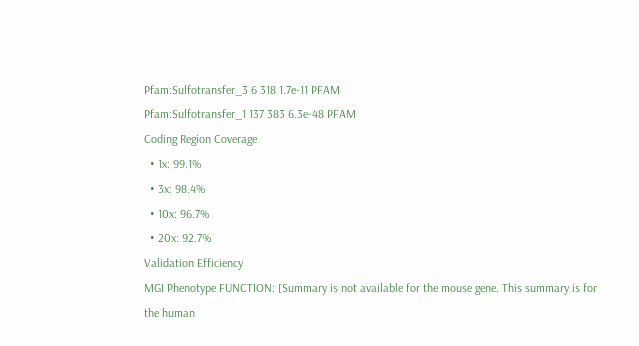Pfam:Sulfotransfer_3 6 318 1.7e-11 PFAM
Pfam:Sulfotransfer_1 137 383 6.3e-48 PFAM
Coding Region Coverage
  • 1x: 99.1%
  • 3x: 98.4%
  • 10x: 96.7%
  • 20x: 92.7%
Validation Efficiency
MGI Phenotype FUNCTION: [Summary is not available for the mouse gene. This summary is for the human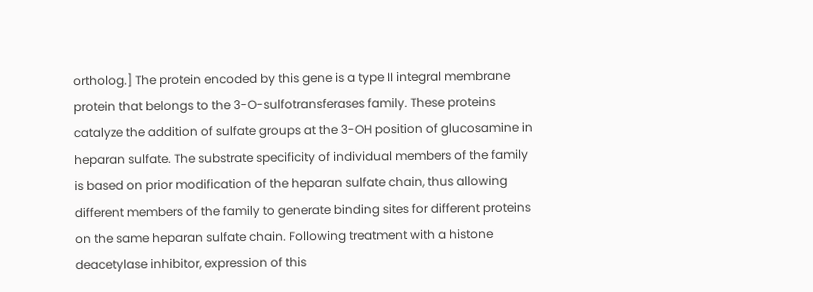ortholog.] The protein encoded by this gene is a type II integral membrane protein that belongs to the 3-O-sulfotransferases family. These proteins catalyze the addition of sulfate groups at the 3-OH position of glucosamine in heparan sulfate. The substrate specificity of individual members of the family is based on prior modification of the heparan sulfate chain, thus allowing different members of the family to generate binding sites for different proteins on the same heparan sulfate chain. Following treatment with a histone deacetylase inhibitor, expression of this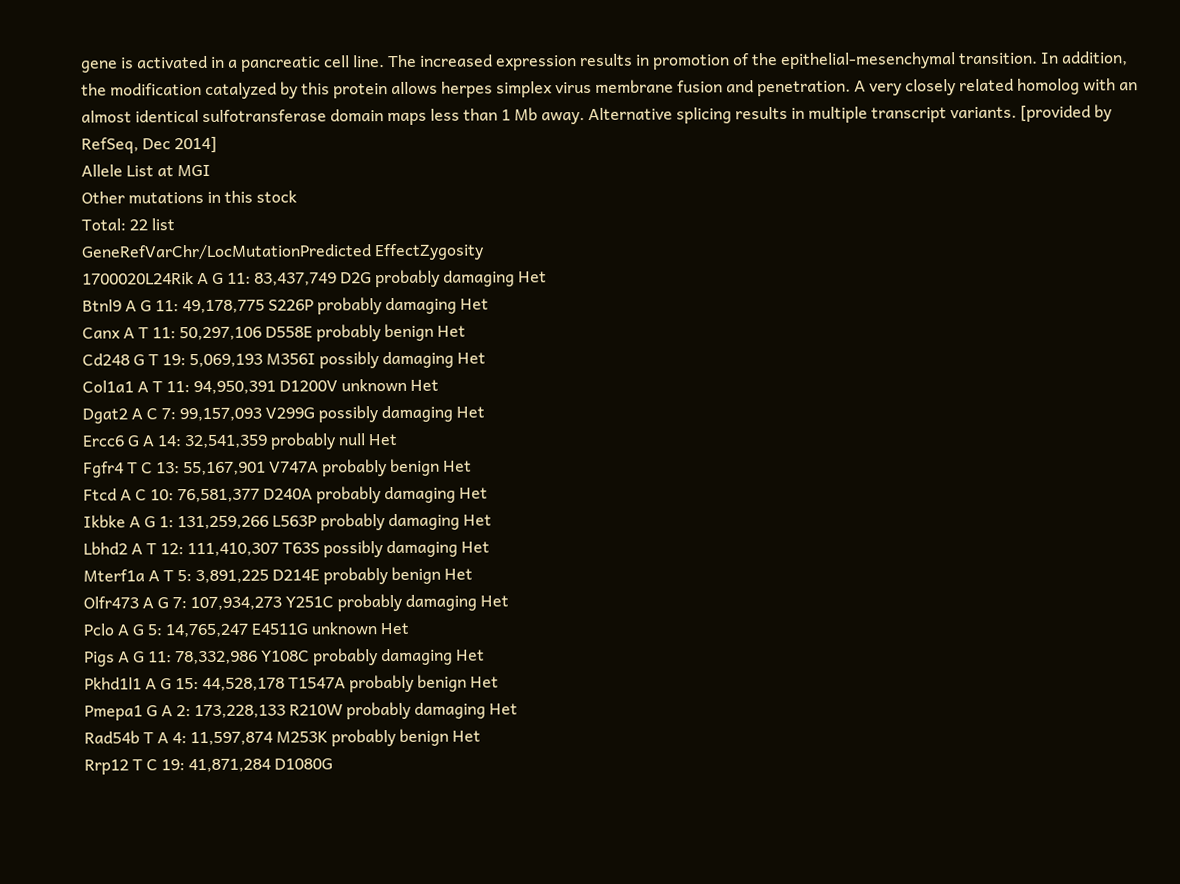gene is activated in a pancreatic cell line. The increased expression results in promotion of the epithelial-mesenchymal transition. In addition, the modification catalyzed by this protein allows herpes simplex virus membrane fusion and penetration. A very closely related homolog with an almost identical sulfotransferase domain maps less than 1 Mb away. Alternative splicing results in multiple transcript variants. [provided by RefSeq, Dec 2014]
Allele List at MGI
Other mutations in this stock
Total: 22 list
GeneRefVarChr/LocMutationPredicted EffectZygosity
1700020L24Rik A G 11: 83,437,749 D2G probably damaging Het
Btnl9 A G 11: 49,178,775 S226P probably damaging Het
Canx A T 11: 50,297,106 D558E probably benign Het
Cd248 G T 19: 5,069,193 M356I possibly damaging Het
Col1a1 A T 11: 94,950,391 D1200V unknown Het
Dgat2 A C 7: 99,157,093 V299G possibly damaging Het
Ercc6 G A 14: 32,541,359 probably null Het
Fgfr4 T C 13: 55,167,901 V747A probably benign Het
Ftcd A C 10: 76,581,377 D240A probably damaging Het
Ikbke A G 1: 131,259,266 L563P probably damaging Het
Lbhd2 A T 12: 111,410,307 T63S possibly damaging Het
Mterf1a A T 5: 3,891,225 D214E probably benign Het
Olfr473 A G 7: 107,934,273 Y251C probably damaging Het
Pclo A G 5: 14,765,247 E4511G unknown Het
Pigs A G 11: 78,332,986 Y108C probably damaging Het
Pkhd1l1 A G 15: 44,528,178 T1547A probably benign Het
Pmepa1 G A 2: 173,228,133 R210W probably damaging Het
Rad54b T A 4: 11,597,874 M253K probably benign Het
Rrp12 T C 19: 41,871,284 D1080G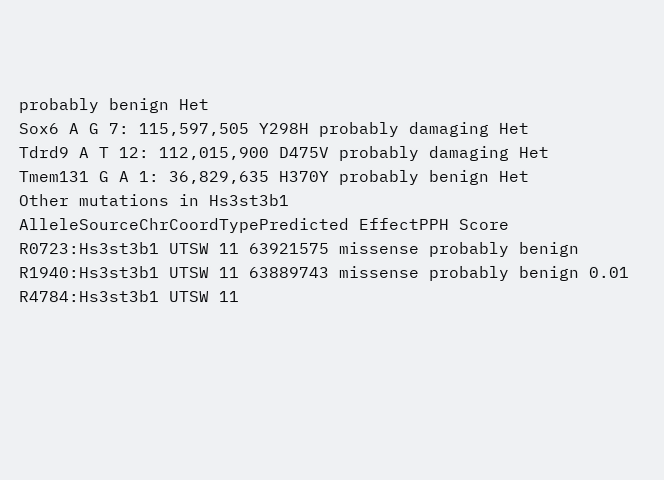probably benign Het
Sox6 A G 7: 115,597,505 Y298H probably damaging Het
Tdrd9 A T 12: 112,015,900 D475V probably damaging Het
Tmem131 G A 1: 36,829,635 H370Y probably benign Het
Other mutations in Hs3st3b1
AlleleSourceChrCoordTypePredicted EffectPPH Score
R0723:Hs3st3b1 UTSW 11 63921575 missense probably benign
R1940:Hs3st3b1 UTSW 11 63889743 missense probably benign 0.01
R4784:Hs3st3b1 UTSW 11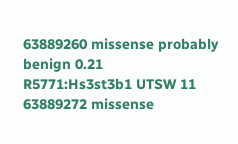63889260 missense probably benign 0.21
R5771:Hs3st3b1 UTSW 11 63889272 missense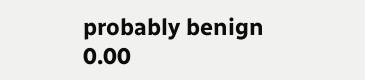probably benign 0.00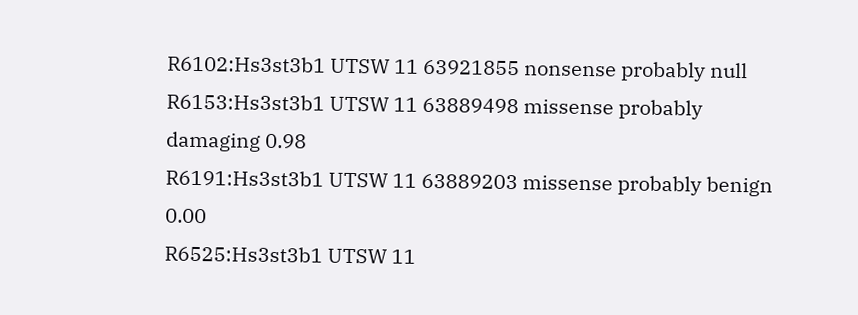R6102:Hs3st3b1 UTSW 11 63921855 nonsense probably null
R6153:Hs3st3b1 UTSW 11 63889498 missense probably damaging 0.98
R6191:Hs3st3b1 UTSW 11 63889203 missense probably benign 0.00
R6525:Hs3st3b1 UTSW 11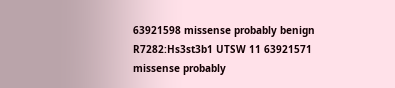63921598 missense probably benign
R7282:Hs3st3b1 UTSW 11 63921571 missense probably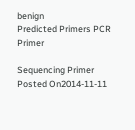benign
Predicted Primers PCR Primer

Sequencing Primer
Posted On2014-11-11